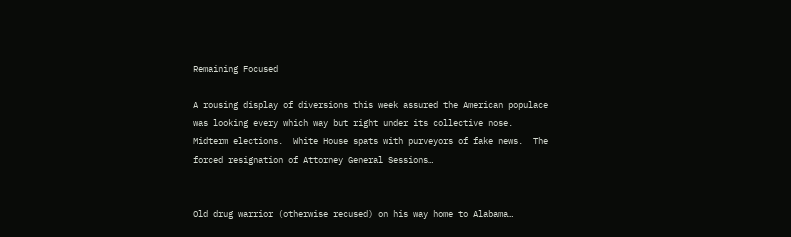Remaining Focused

A rousing display of diversions this week assured the American populace was looking every which way but right under its collective nose.  Midterm elections.  White House spats with purveyors of fake news.  The forced resignation of Attorney General Sessions…


Old drug warrior (otherwise recused) on his way home to Alabama…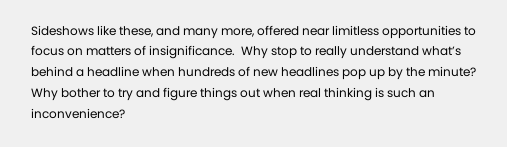Sideshows like these, and many more, offered near limitless opportunities to focus on matters of insignificance.  Why stop to really understand what’s behind a headline when hundreds of new headlines pop up by the minute?  Why bother to try and figure things out when real thinking is such an inconvenience?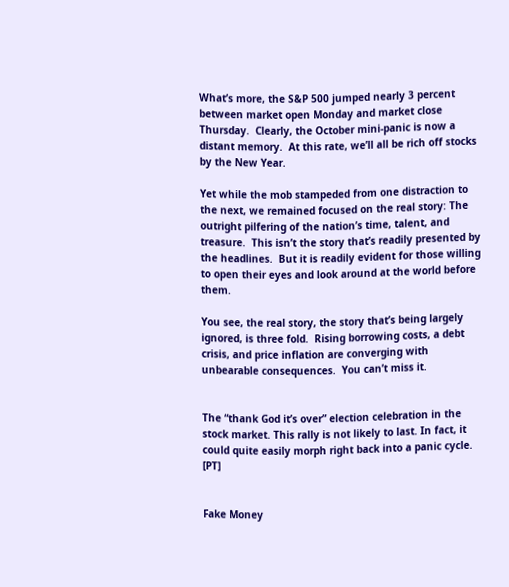What’s more, the S&P 500 jumped nearly 3 percent between market open Monday and market close Thursday.  Clearly, the October mini-panic is now a distant memory.  At this rate, we’ll all be rich off stocks by the New Year.

Yet while the mob stampeded from one distraction to the next, we remained focused on the real story: The outright pilfering of the nation’s time, talent, and treasure.  This isn’t the story that’s readily presented by the headlines.  But it is readily evident for those willing to open their eyes and look around at the world before them.

You see, the real story, the story that’s being largely ignored, is three fold.  Rising borrowing costs, a debt crisis, and price inflation are converging with unbearable consequences.  You can’t miss it.


The “thank God it’s over” election celebration in the stock market. This rally is not likely to last. In fact, it could quite easily morph right back into a panic cycle. [PT]


Fake Money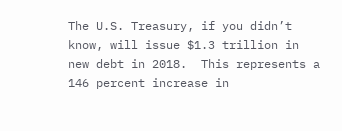The U.S. Treasury, if you didn’t know, will issue $1.3 trillion in new debt in 2018.  This represents a 146 percent increase in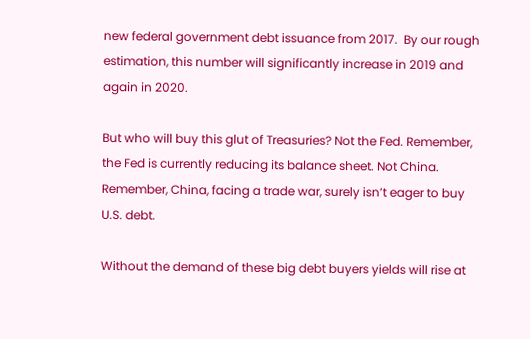new federal government debt issuance from 2017.  By our rough estimation, this number will significantly increase in 2019 and again in 2020.

But who will buy this glut of Treasuries? Not the Fed. Remember, the Fed is currently reducing its balance sheet. Not China. Remember, China, facing a trade war, surely isn’t eager to buy U.S. debt.

Without the demand of these big debt buyers yields will rise at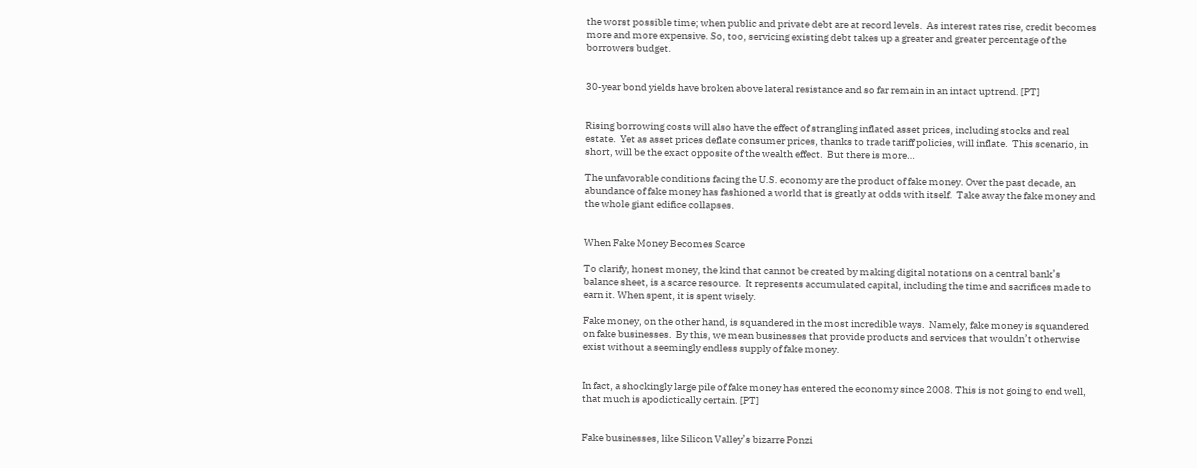the worst possible time; when public and private debt are at record levels.  As interest rates rise, credit becomes more and more expensive. So, too, servicing existing debt takes up a greater and greater percentage of the borrowers budget.


30-year bond yields have broken above lateral resistance and so far remain in an intact uptrend. [PT]


Rising borrowing costs will also have the effect of strangling inflated asset prices, including stocks and real estate.  Yet as asset prices deflate consumer prices, thanks to trade tariff policies, will inflate.  This scenario, in short, will be the exact opposite of the wealth effect.  But there is more…

The unfavorable conditions facing the U.S. economy are the product of fake money. Over the past decade, an abundance of fake money has fashioned a world that is greatly at odds with itself.  Take away the fake money and the whole giant edifice collapses.


When Fake Money Becomes Scarce

To clarify, honest money, the kind that cannot be created by making digital notations on a central bank’s balance sheet, is a scarce resource.  It represents accumulated capital, including the time and sacrifices made to earn it. When spent, it is spent wisely.

Fake money, on the other hand, is squandered in the most incredible ways.  Namely, fake money is squandered on fake businesses.  By this, we mean businesses that provide products and services that wouldn’t otherwise exist without a seemingly endless supply of fake money.


In fact, a shockingly large pile of fake money has entered the economy since 2008. This is not going to end well, that much is apodictically certain. [PT]


Fake businesses, like Silicon Valley’s bizarre Ponzi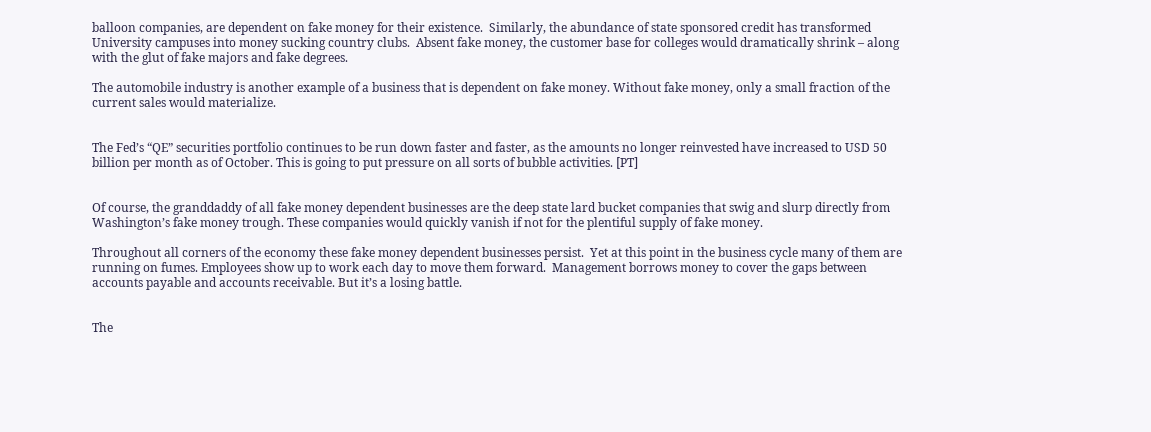balloon companies, are dependent on fake money for their existence.  Similarly, the abundance of state sponsored credit has transformed University campuses into money sucking country clubs.  Absent fake money, the customer base for colleges would dramatically shrink – along with the glut of fake majors and fake degrees.

The automobile industry is another example of a business that is dependent on fake money. Without fake money, only a small fraction of the current sales would materialize.


The Fed’s “QE” securities portfolio continues to be run down faster and faster, as the amounts no longer reinvested have increased to USD 50 billion per month as of October. This is going to put pressure on all sorts of bubble activities. [PT]


Of course, the granddaddy of all fake money dependent businesses are the deep state lard bucket companies that swig and slurp directly from Washington’s fake money trough. These companies would quickly vanish if not for the plentiful supply of fake money.

Throughout all corners of the economy these fake money dependent businesses persist.  Yet at this point in the business cycle many of them are running on fumes. Employees show up to work each day to move them forward.  Management borrows money to cover the gaps between accounts payable and accounts receivable. But it’s a losing battle.


The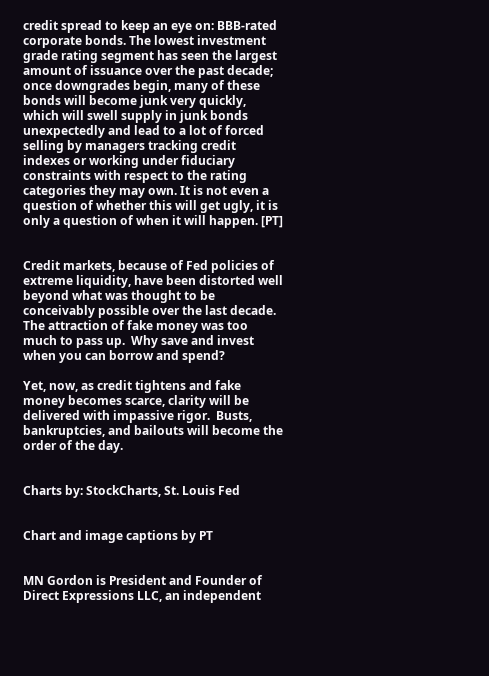credit spread to keep an eye on: BBB-rated corporate bonds. The lowest investment grade rating segment has seen the largest amount of issuance over the past decade; once downgrades begin, many of these bonds will become junk very quickly, which will swell supply in junk bonds unexpectedly and lead to a lot of forced selling by managers tracking credit indexes or working under fiduciary constraints with respect to the rating categories they may own. It is not even a question of whether this will get ugly, it is only a question of when it will happen. [PT]


Credit markets, because of Fed policies of extreme liquidity, have been distorted well beyond what was thought to be conceivably possible over the last decade.  The attraction of fake money was too much to pass up.  Why save and invest when you can borrow and spend?

Yet, now, as credit tightens and fake money becomes scarce, clarity will be delivered with impassive rigor.  Busts, bankruptcies, and bailouts will become the order of the day.


Charts by: StockCharts, St. Louis Fed


Chart and image captions by PT


MN Gordon is President and Founder of Direct Expressions LLC, an independent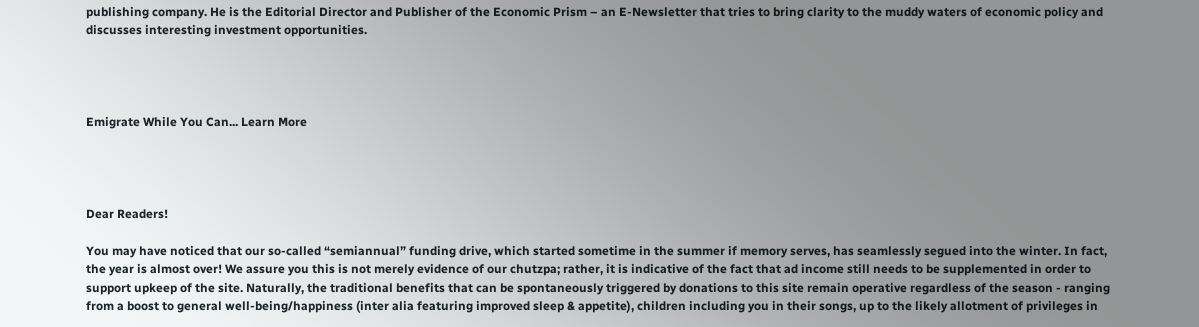publishing company. He is the Editorial Director and Publisher of the Economic Prism – an E-Newsletter that tries to bring clarity to the muddy waters of economic policy and discusses interesting investment opportunities.




Emigrate While You Can... Learn More




Dear Readers!

You may have noticed that our so-called “semiannual” funding drive, which started sometime in the summer if memory serves, has seamlessly segued into the winter. In fact, the year is almost over! We assure you this is not merely evidence of our chutzpa; rather, it is indicative of the fact that ad income still needs to be supplemented in order to support upkeep of the site. Naturally, the traditional benefits that can be spontaneously triggered by donations to this site remain operative regardless of the season - ranging from a boost to general well-being/happiness (inter alia featuring improved sleep & appetite), children including you in their songs, up to the likely allotment of privileges in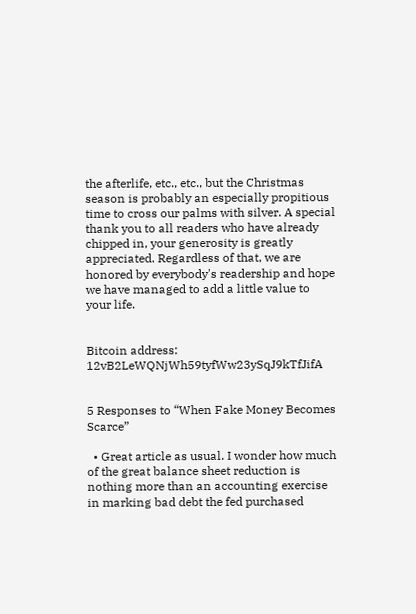the afterlife, etc., etc., but the Christmas season is probably an especially propitious time to cross our palms with silver. A special thank you to all readers who have already chipped in, your generosity is greatly appreciated. Regardless of that, we are honored by everybody's readership and hope we have managed to add a little value to your life.


Bitcoin address: 12vB2LeWQNjWh59tyfWw23ySqJ9kTfJifA


5 Responses to “When Fake Money Becomes Scarce”

  • Great article as usual. I wonder how much of the great balance sheet reduction is nothing more than an accounting exercise in marking bad debt the fed purchased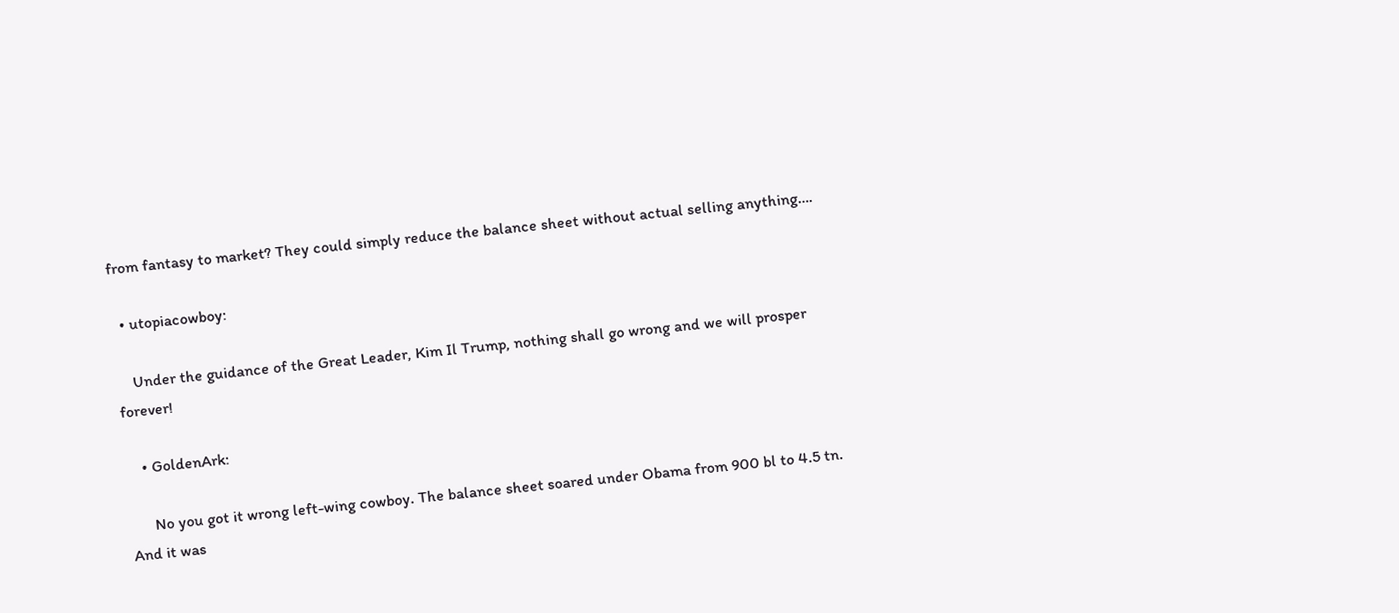from fantasy to market? They could simply reduce the balance sheet without actual selling anything….

  • utopiacowboy:

    Under the guidance of the Great Leader, Kim Il Trump, nothing shall go wrong and we will prosper forever!

    • GoldenArk:

      No you got it wrong left-wing cowboy. The balance sheet soared under Obama from 900 bl to 4.5 tn. And it was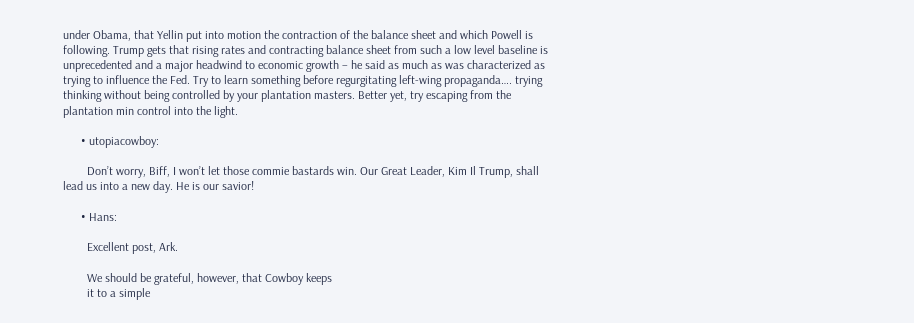under Obama, that Yellin put into motion the contraction of the balance sheet and which Powell is following. Trump gets that rising rates and contracting balance sheet from such a low level baseline is unprecedented and a major headwind to economic growth – he said as much as was characterized as trying to influence the Fed. Try to learn something before regurgitating left-wing propaganda…. trying thinking without being controlled by your plantation masters. Better yet, try escaping from the plantation min control into the light.

      • utopiacowboy:

        Don’t worry, Biff, I won’t let those commie bastards win. Our Great Leader, Kim Il Trump, shall lead us into a new day. He is our savior!

      • Hans:

        Excellent post, Ark.

        We should be grateful, however, that Cowboy keeps
        it to a simple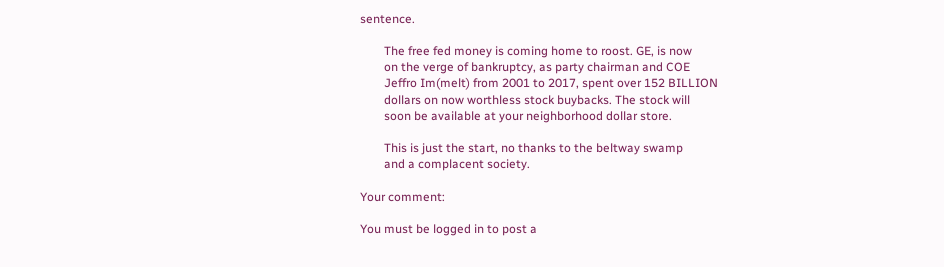sentence.

        The free fed money is coming home to roost. GE, is now
        on the verge of bankruptcy, as party chairman and COE
        Jeffro Im(melt) from 2001 to 2017, spent over 152 BILLION
        dollars on now worthless stock buybacks. The stock will
        soon be available at your neighborhood dollar store.

        This is just the start, no thanks to the beltway swamp
        and a complacent society.

Your comment:

You must be logged in to post a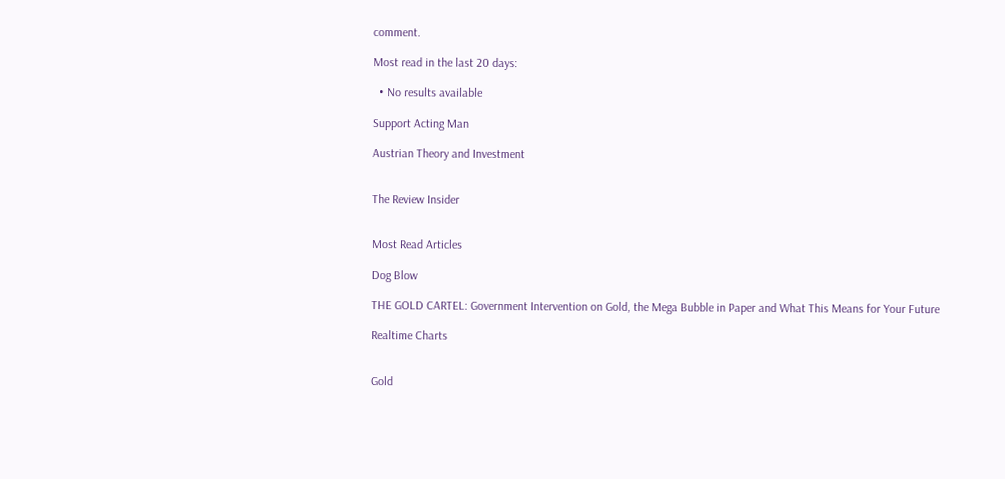comment.

Most read in the last 20 days:

  • No results available

Support Acting Man

Austrian Theory and Investment


The Review Insider


Most Read Articles

Dog Blow

THE GOLD CARTEL: Government Intervention on Gold, the Mega Bubble in Paper and What This Means for Your Future

Realtime Charts


Gold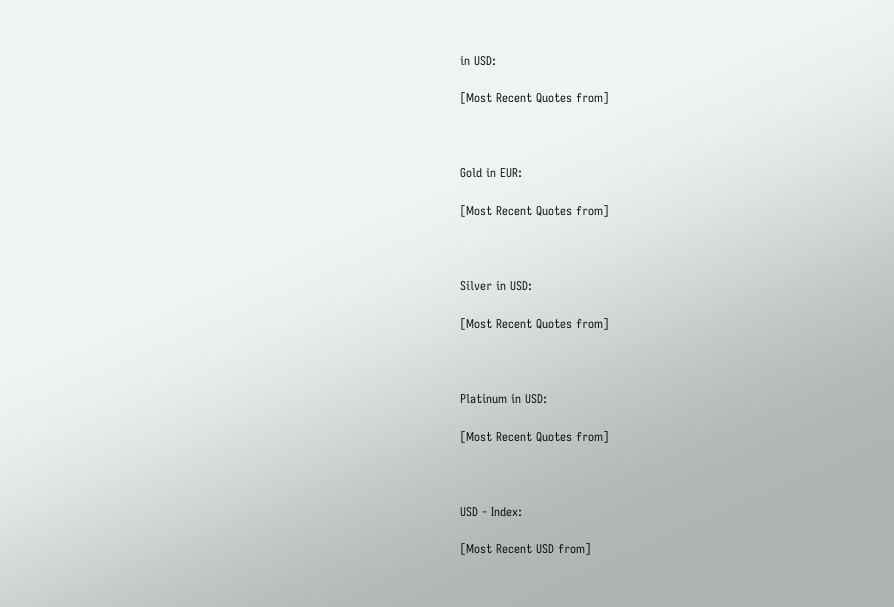in USD:

[Most Recent Quotes from]



Gold in EUR:

[Most Recent Quotes from]



Silver in USD:

[Most Recent Quotes from]



Platinum in USD:

[Most Recent Quotes from]



USD - Index:

[Most Recent USD from]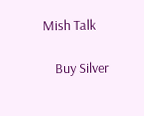Mish Talk

    Buy Silver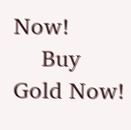Now!
    Buy Gold Now!